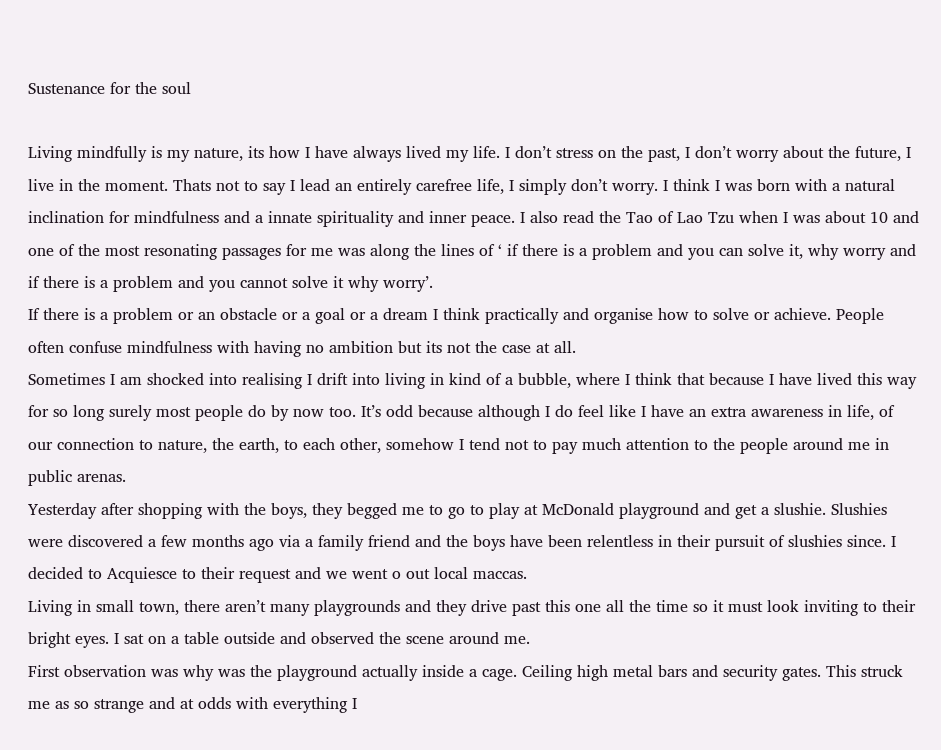Sustenance for the soul

Living mindfully is my nature, its how I have always lived my life. I don’t stress on the past, I don’t worry about the future, I live in the moment. Thats not to say I lead an entirely carefree life, I simply don’t worry. I think I was born with a natural inclination for mindfulness and a innate spirituality and inner peace. I also read the Tao of Lao Tzu when I was about 10 and one of the most resonating passages for me was along the lines of ‘ if there is a problem and you can solve it, why worry and if there is a problem and you cannot solve it why worry’.
If there is a problem or an obstacle or a goal or a dream I think practically and organise how to solve or achieve. People often confuse mindfulness with having no ambition but its not the case at all.
Sometimes I am shocked into realising I drift into living in kind of a bubble, where I think that because I have lived this way for so long surely most people do by now too. It’s odd because although I do feel like I have an extra awareness in life, of our connection to nature, the earth, to each other, somehow I tend not to pay much attention to the people around me in public arenas.
Yesterday after shopping with the boys, they begged me to go to play at McDonald playground and get a slushie. Slushies were discovered a few months ago via a family friend and the boys have been relentless in their pursuit of slushies since. I decided to Acquiesce to their request and we went o out local maccas.
Living in small town, there aren’t many playgrounds and they drive past this one all the time so it must look inviting to their bright eyes. I sat on a table outside and observed the scene around me.
First observation was why was the playground actually inside a cage. Ceiling high metal bars and security gates. This struck me as so strange and at odds with everything I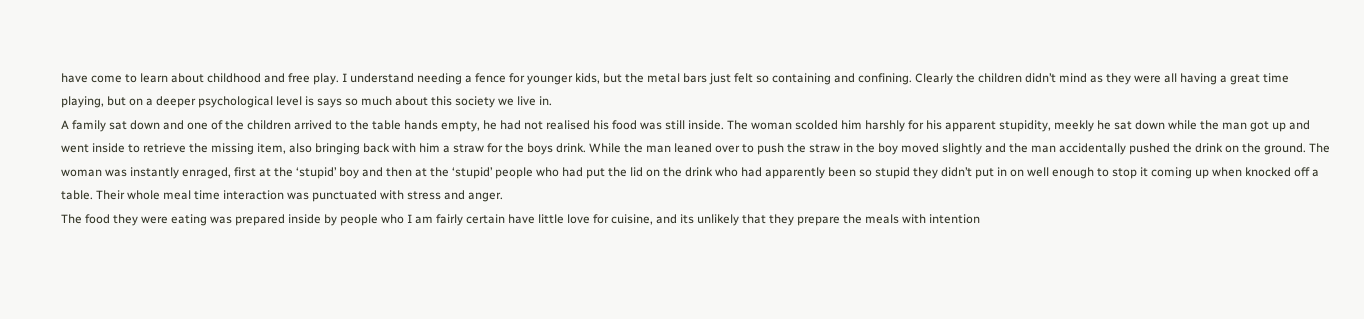have come to learn about childhood and free play. I understand needing a fence for younger kids, but the metal bars just felt so containing and confining. Clearly the children didn’t mind as they were all having a great time playing, but on a deeper psychological level is says so much about this society we live in.
A family sat down and one of the children arrived to the table hands empty, he had not realised his food was still inside. The woman scolded him harshly for his apparent stupidity, meekly he sat down while the man got up and went inside to retrieve the missing item, also bringing back with him a straw for the boys drink. While the man leaned over to push the straw in the boy moved slightly and the man accidentally pushed the drink on the ground. The woman was instantly enraged, first at the ‘stupid’ boy and then at the ‘stupid’ people who had put the lid on the drink who had apparently been so stupid they didn’t put in on well enough to stop it coming up when knocked off a table. Their whole meal time interaction was punctuated with stress and anger.
The food they were eating was prepared inside by people who I am fairly certain have little love for cuisine, and its unlikely that they prepare the meals with intention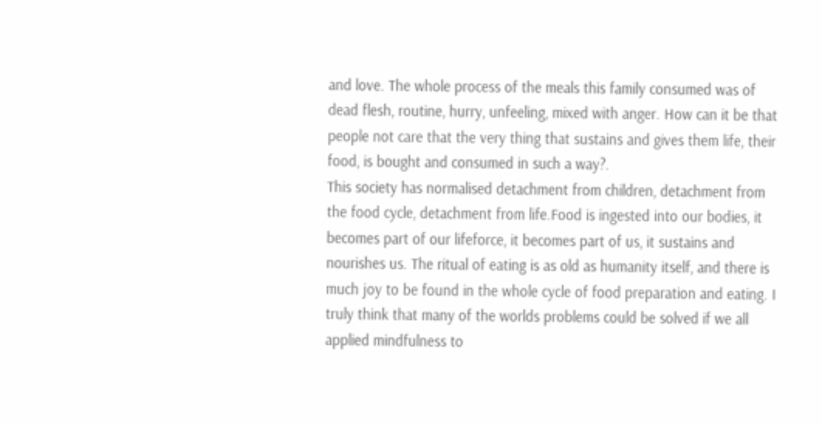and love. The whole process of the meals this family consumed was of dead flesh, routine, hurry, unfeeling, mixed with anger. How can it be that people not care that the very thing that sustains and gives them life, their food, is bought and consumed in such a way?.
This society has normalised detachment from children, detachment from the food cycle, detachment from life.Food is ingested into our bodies, it becomes part of our lifeforce, it becomes part of us, it sustains and nourishes us. The ritual of eating is as old as humanity itself, and there is much joy to be found in the whole cycle of food preparation and eating. I truly think that many of the worlds problems could be solved if we all applied mindfulness to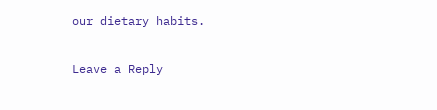our dietary habits.

Leave a Reply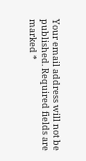Your email address will not be published. Required fields are marked *